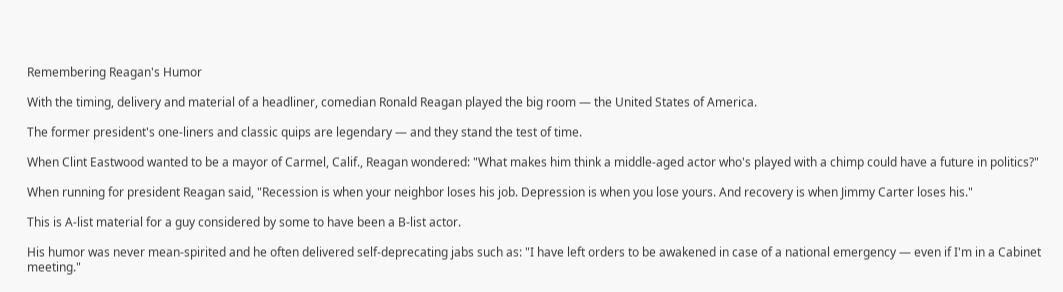Remembering Reagan's Humor

With the timing, delivery and material of a headliner, comedian Ronald Reagan played the big room — the United States of America.

The former president's one-liners and classic quips are legendary — and they stand the test of time.

When Clint Eastwood wanted to be a mayor of Carmel, Calif., Reagan wondered: "What makes him think a middle-aged actor who's played with a chimp could have a future in politics?"

When running for president Reagan said, "Recession is when your neighbor loses his job. Depression is when you lose yours. And recovery is when Jimmy Carter loses his."

This is A-list material for a guy considered by some to have been a B-list actor.

His humor was never mean-spirited and he often delivered self-deprecating jabs such as: "I have left orders to be awakened in case of a national emergency — even if I'm in a Cabinet meeting."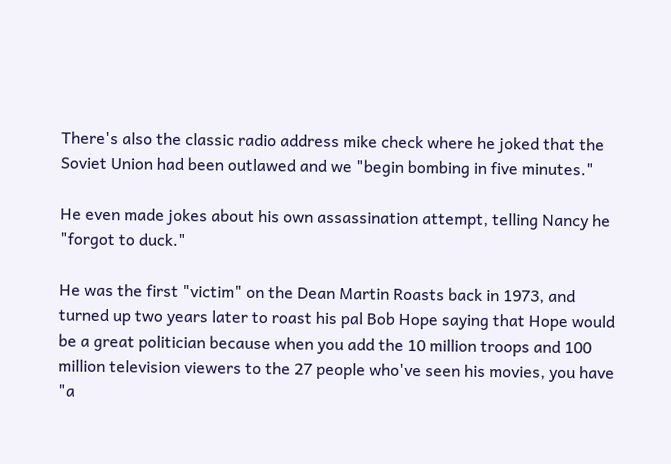There's also the classic radio address mike check where he joked that the Soviet Union had been outlawed and we "begin bombing in five minutes."

He even made jokes about his own assassination attempt, telling Nancy he "forgot to duck."

He was the first "victim" on the Dean Martin Roasts back in 1973, and turned up two years later to roast his pal Bob Hope saying that Hope would be a great politician because when you add the 10 million troops and 100 million television viewers to the 27 people who've seen his movies, you have "a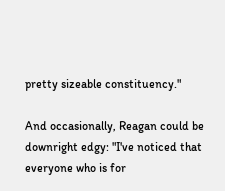pretty sizeable constituency."

And occasionally, Reagan could be downright edgy: "I've noticed that everyone who is for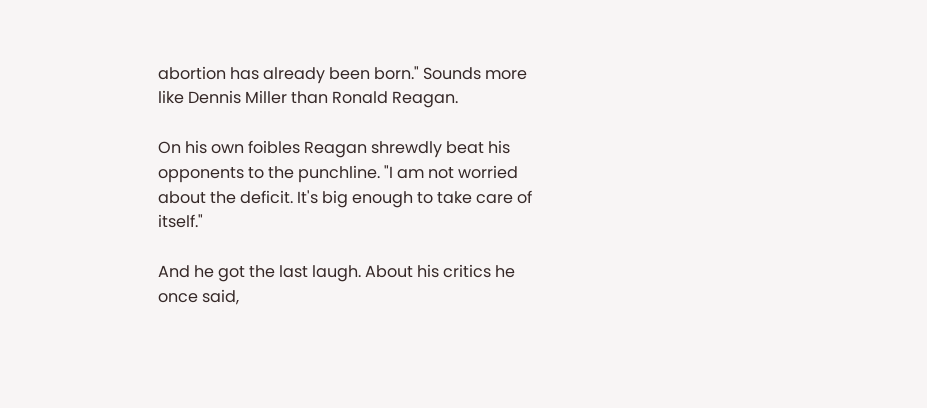abortion has already been born." Sounds more like Dennis Miller than Ronald Reagan.

On his own foibles Reagan shrewdly beat his opponents to the punchline. "I am not worried about the deficit. It's big enough to take care of itself."

And he got the last laugh. About his critics he once said,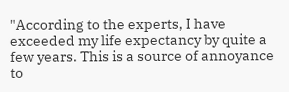"According to the experts, I have exceeded my life expectancy by quite a few years. This is a source of annoyance to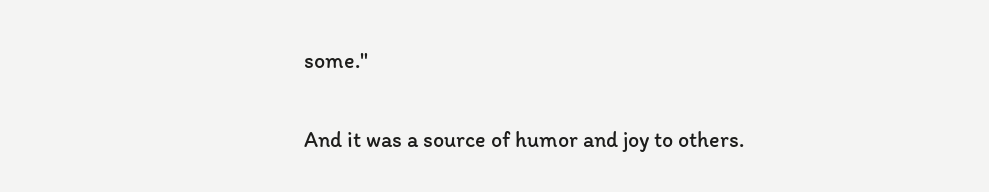some."

And it was a source of humor and joy to others.